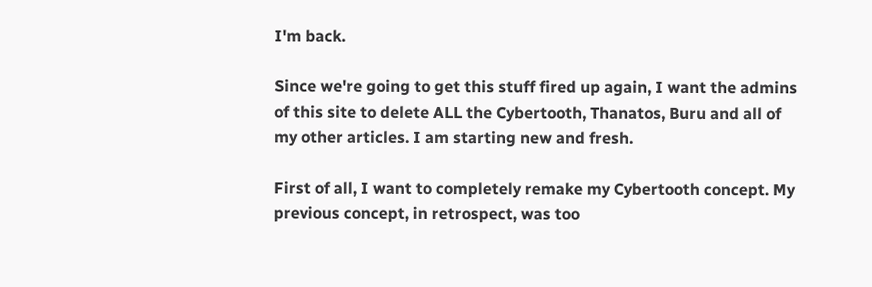I'm back.

Since we're going to get this stuff fired up again, I want the admins of this site to delete ALL the Cybertooth, Thanatos, Buru and all of my other articles. I am starting new and fresh.

First of all, I want to completely remake my Cybertooth concept. My previous concept, in retrospect, was too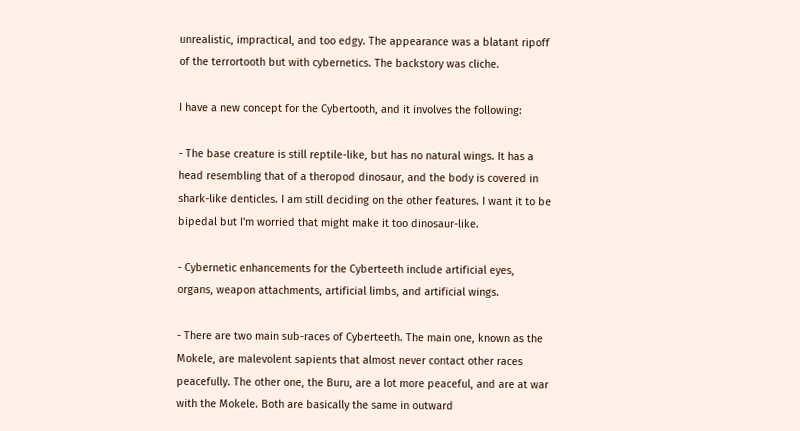unrealistic, impractical, and too edgy. The appearance was a blatant ripoff of the terrortooth but with cybernetics. The backstory was cliche.

I have a new concept for the Cybertooth, and it involves the following:

- The base creature is still reptile-like, but has no natural wings. It has a head resembling that of a theropod dinosaur, and the body is covered in shark-like denticles. I am still deciding on the other features. I want it to be bipedal but I'm worried that might make it too dinosaur-like.

- Cybernetic enhancements for the Cyberteeth include artificial eyes, organs, weapon attachments, artificial limbs, and artificial wings.

- There are two main sub-races of Cyberteeth. The main one, known as the Mokele, are malevolent sapients that almost never contact other races peacefully. The other one, the Buru, are a lot more peaceful, and are at war with the Mokele. Both are basically the same in outward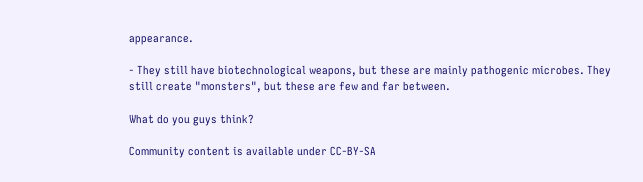appearance.

- They still have biotechnological weapons, but these are mainly pathogenic microbes. They still create "monsters", but these are few and far between.

What do you guys think?

Community content is available under CC-BY-SA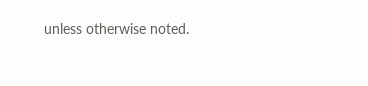unless otherwise noted.